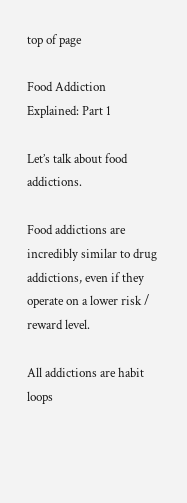top of page

Food Addiction Explained: Part 1

Let’s talk about food addictions.

Food addictions are incredibly similar to drug addictions, even if they operate on a lower risk / reward level.

All addictions are habit loops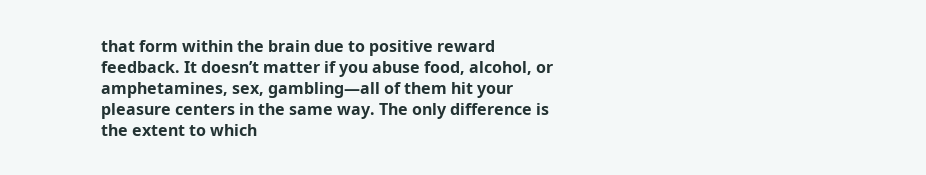that form within the brain due to positive reward feedback. It doesn’t matter if you abuse food, alcohol, or amphetamines, sex, gambling—all of them hit your pleasure centers in the same way. The only difference is the extent to which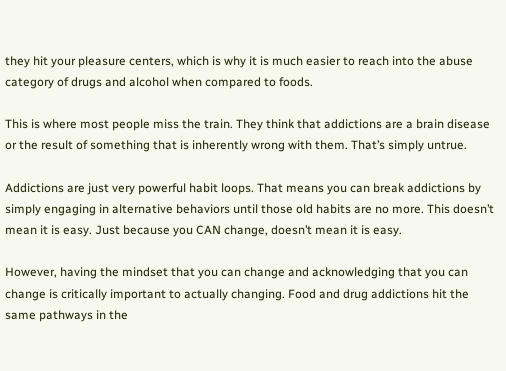they hit your pleasure centers, which is why it is much easier to reach into the abuse category of drugs and alcohol when compared to foods.

This is where most people miss the train. They think that addictions are a brain disease or the result of something that is inherently wrong with them. That’s simply untrue.

Addictions are just very powerful habit loops. That means you can break addictions by simply engaging in alternative behaviors until those old habits are no more. This doesn’t mean it is easy. Just because you CAN change, doesn’t mean it is easy.

However, having the mindset that you can change and acknowledging that you can change is critically important to actually changing. Food and drug addictions hit the same pathways in the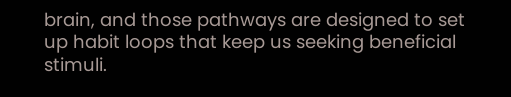brain, and those pathways are designed to set up habit loops that keep us seeking beneficial stimuli.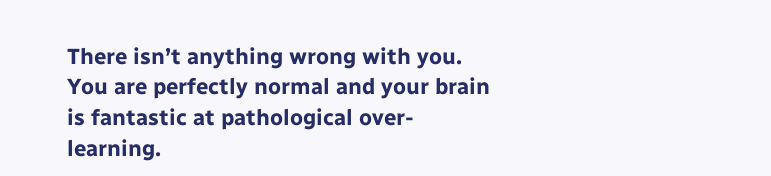There isn’t anything wrong with you. You are perfectly normal and your brain is fantastic at pathological over-learning.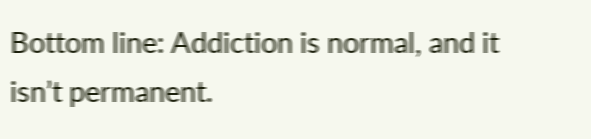Bottom line: Addiction is normal, and it isn’t permanent.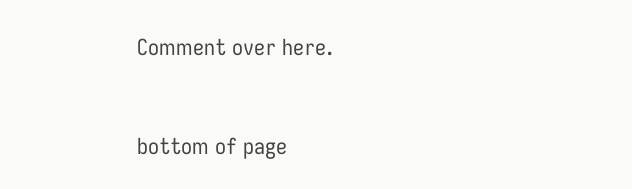Comment over here.


bottom of page